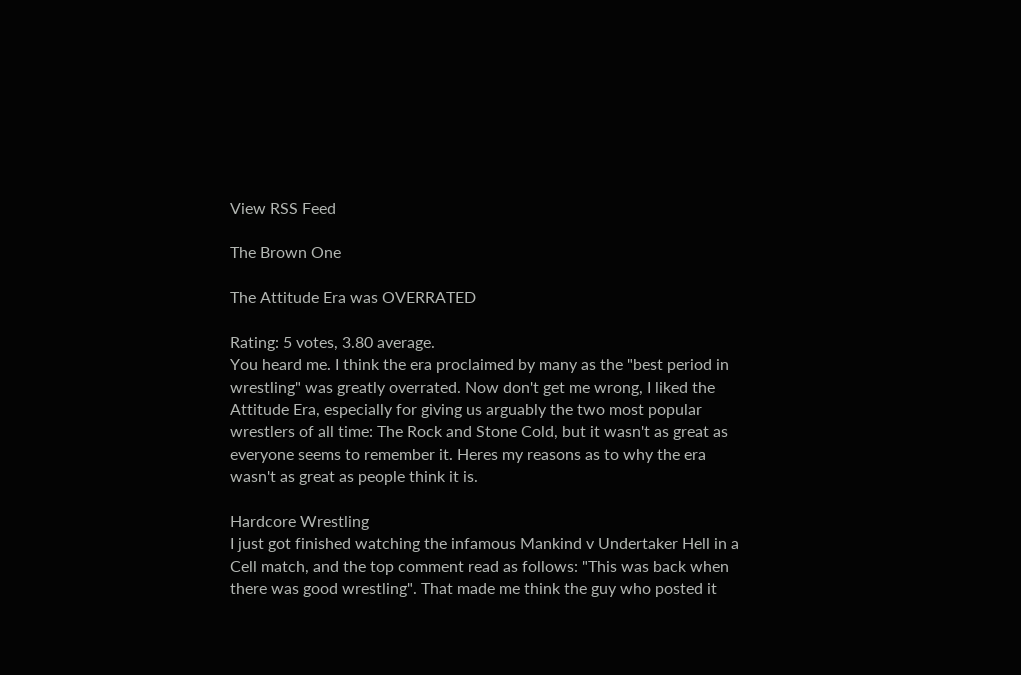View RSS Feed

The Brown One

The Attitude Era was OVERRATED

Rating: 5 votes, 3.80 average.
You heard me. I think the era proclaimed by many as the "best period in wrestling" was greatly overrated. Now don't get me wrong, I liked the Attitude Era, especially for giving us arguably the two most popular wrestlers of all time: The Rock and Stone Cold, but it wasn't as great as everyone seems to remember it. Heres my reasons as to why the era wasn't as great as people think it is.

Hardcore Wrestling
I just got finished watching the infamous Mankind v Undertaker Hell in a Cell match, and the top comment read as follows: "This was back when there was good wrestling". That made me think the guy who posted it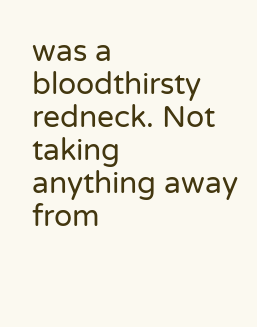was a bloodthirsty redneck. Not taking anything away from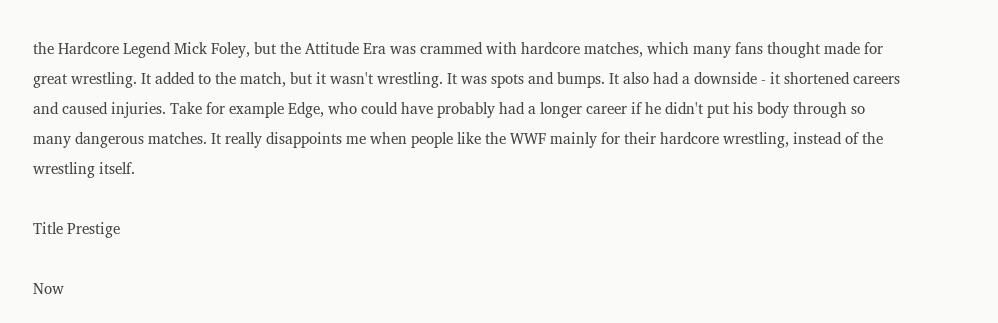the Hardcore Legend Mick Foley, but the Attitude Era was crammed with hardcore matches, which many fans thought made for great wrestling. It added to the match, but it wasn't wrestling. It was spots and bumps. It also had a downside - it shortened careers and caused injuries. Take for example Edge, who could have probably had a longer career if he didn't put his body through so many dangerous matches. It really disappoints me when people like the WWF mainly for their hardcore wrestling, instead of the wrestling itself.

Title Prestige

Now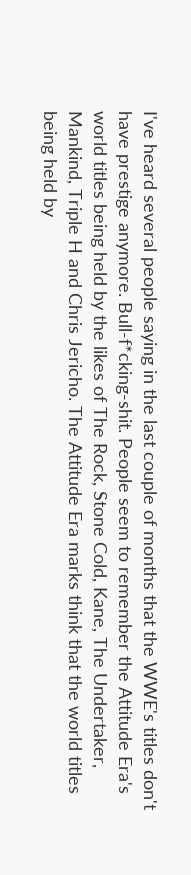I've heard several people saying in the last couple of months that the WWE's titles don't have prestige anymore. Bull-f*cking-shit. People seem to remember the Attitude Era's world titles being held by the likes of The Rock, Stone Cold, Kane, The Undertaker, Mankind, Triple H and Chris Jericho. The Attitude Era marks think that the world titles being held by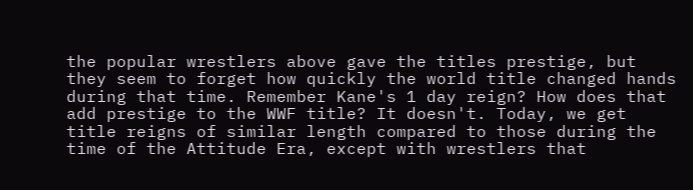the popular wrestlers above gave the titles prestige, but they seem to forget how quickly the world title changed hands during that time. Remember Kane's 1 day reign? How does that add prestige to the WWF title? It doesn't. Today, we get title reigns of similar length compared to those during the time of the Attitude Era, except with wrestlers that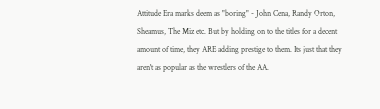Attitude Era marks deem as "boring" - John Cena, Randy Orton, Sheamus, The Miz etc. But by holding on to the titles for a decent amount of time, they ARE adding prestige to them. Its just that they aren't as popular as the wrestlers of the AA.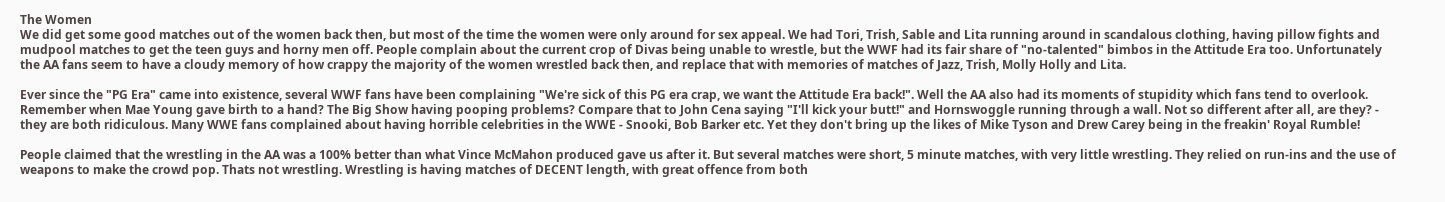The Women
We did get some good matches out of the women back then, but most of the time the women were only around for sex appeal. We had Tori, Trish, Sable and Lita running around in scandalous clothing, having pillow fights and mudpool matches to get the teen guys and horny men off. People complain about the current crop of Divas being unable to wrestle, but the WWF had its fair share of "no-talented" bimbos in the Attitude Era too. Unfortunately the AA fans seem to have a cloudy memory of how crappy the majority of the women wrestled back then, and replace that with memories of matches of Jazz, Trish, Molly Holly and Lita.

Ever since the "PG Era" came into existence, several WWF fans have been complaining "We're sick of this PG era crap, we want the Attitude Era back!". Well the AA also had its moments of stupidity which fans tend to overlook. Remember when Mae Young gave birth to a hand? The Big Show having pooping problems? Compare that to John Cena saying "I'll kick your butt!" and Hornswoggle running through a wall. Not so different after all, are they? - they are both ridiculous. Many WWE fans complained about having horrible celebrities in the WWE - Snooki, Bob Barker etc. Yet they don't bring up the likes of Mike Tyson and Drew Carey being in the freakin' Royal Rumble!

People claimed that the wrestling in the AA was a 100% better than what Vince McMahon produced gave us after it. But several matches were short, 5 minute matches, with very little wrestling. They relied on run-ins and the use of weapons to make the crowd pop. Thats not wrestling. Wrestling is having matches of DECENT length, with great offence from both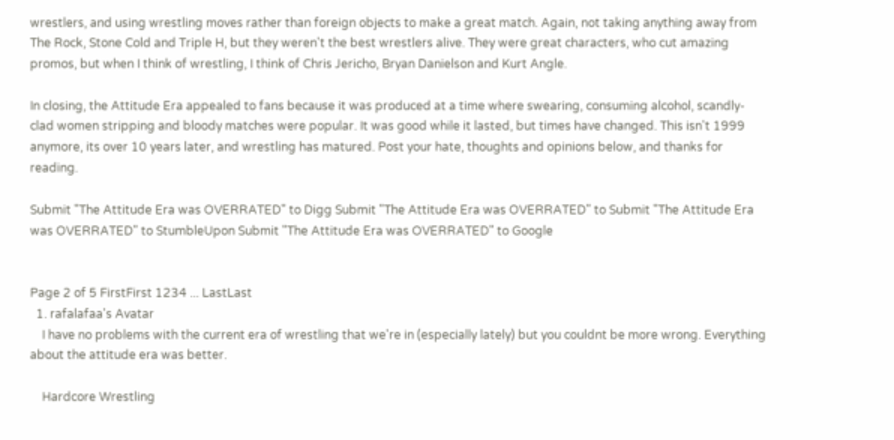wrestlers, and using wrestling moves rather than foreign objects to make a great match. Again, not taking anything away from The Rock, Stone Cold and Triple H, but they weren't the best wrestlers alive. They were great characters, who cut amazing promos, but when I think of wrestling, I think of Chris Jericho, Bryan Danielson and Kurt Angle.

In closing, the Attitude Era appealed to fans because it was produced at a time where swearing, consuming alcohol, scandly-clad women stripping and bloody matches were popular. It was good while it lasted, but times have changed. This isn't 1999 anymore, its over 10 years later, and wrestling has matured. Post your hate, thoughts and opinions below, and thanks for reading.

Submit "The Attitude Era was OVERRATED" to Digg Submit "The Attitude Era was OVERRATED" to Submit "The Attitude Era was OVERRATED" to StumbleUpon Submit "The Attitude Era was OVERRATED" to Google


Page 2 of 5 FirstFirst 1234 ... LastLast
  1. rafalafaa's Avatar
    I have no problems with the current era of wrestling that we're in (especially lately) but you couldnt be more wrong. Everything about the attitude era was better.

    Hardcore Wrestling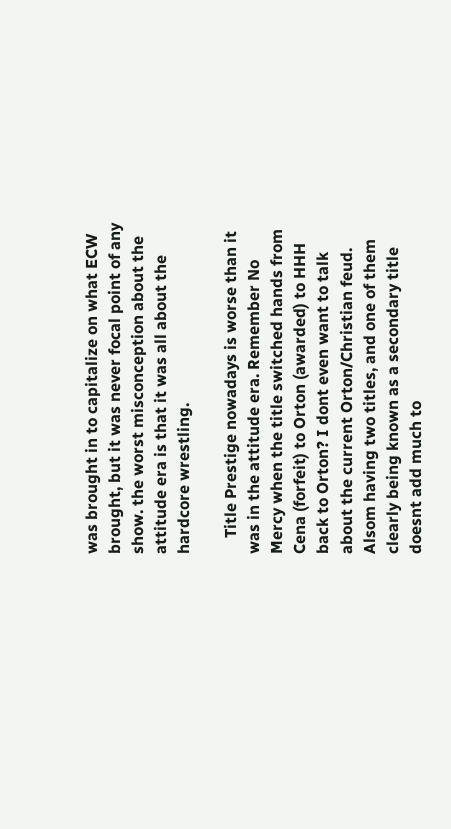was brought in to capitalize on what ECW brought, but it was never focal point of any show. the worst misconception about the attitude era is that it was all about the hardcore wrestling.

    Title Prestige nowadays is worse than it was in the attitude era. Remember No Mercy when the title switched hands from Cena (forfeit) to Orton (awarded) to HHH back to Orton? I dont even want to talk about the current Orton/Christian feud. Alsom having two titles, and one of them clearly being known as a secondary title doesnt add much to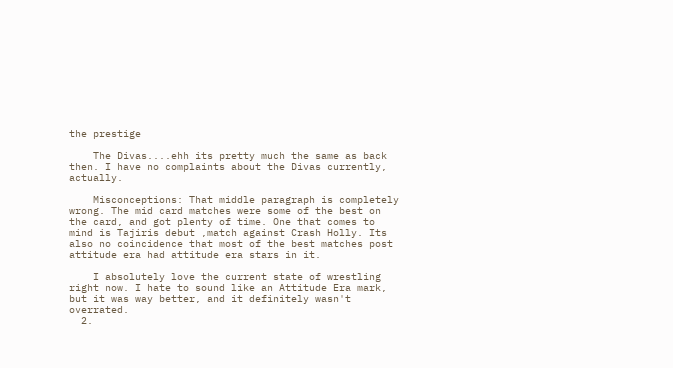the prestige

    The Divas....ehh its pretty much the same as back then. I have no complaints about the Divas currently, actually.

    Misconceptions: That middle paragraph is completely wrong. The mid card matches were some of the best on the card, and got plenty of time. One that comes to mind is Tajiris debut ,match against Crash Holly. Its also no coincidence that most of the best matches post attitude era had attitude era stars in it.

    I absolutely love the current state of wrestling right now. I hate to sound like an Attitude Era mark, but it was way better, and it definitely wasn't overrated.
  2.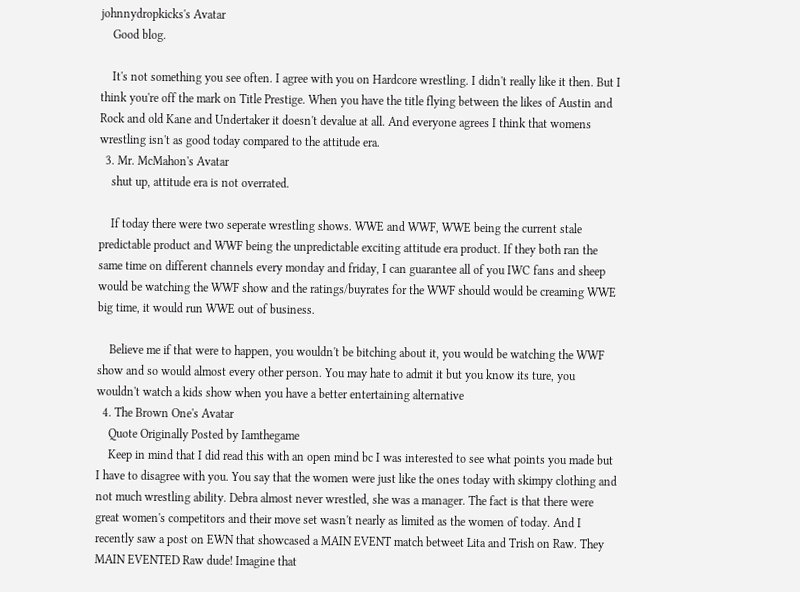johnnydropkicks's Avatar
    Good blog.

    It's not something you see often. I agree with you on Hardcore wrestling. I didn't really like it then. But I think you're off the mark on Title Prestige. When you have the title flying between the likes of Austin and Rock and old Kane and Undertaker it doesn't devalue at all. And everyone agrees I think that womens wrestling isn't as good today compared to the attitude era.
  3. Mr. McMahon's Avatar
    shut up, attitude era is not overrated.

    If today there were two seperate wrestling shows. WWE and WWF, WWE being the current stale predictable product and WWF being the unpredictable exciting attitude era product. If they both ran the same time on different channels every monday and friday, I can guarantee all of you IWC fans and sheep would be watching the WWF show and the ratings/buyrates for the WWF should would be creaming WWE big time, it would run WWE out of business.

    Believe me if that were to happen, you wouldn't be bitching about it, you would be watching the WWF show and so would almost every other person. You may hate to admit it but you know its ture, you wouldn't watch a kids show when you have a better entertaining alternative
  4. The Brown One's Avatar
    Quote Originally Posted by Iamthegame
    Keep in mind that I did read this with an open mind bc I was interested to see what points you made but I have to disagree with you. You say that the women were just like the ones today with skimpy clothing and not much wrestling ability. Debra almost never wrestled, she was a manager. The fact is that there were great women's competitors and their move set wasn't nearly as limited as the women of today. And I recently saw a post on EWN that showcased a MAIN EVENT match betweet Lita and Trish on Raw. They MAIN EVENTED Raw dude! Imagine that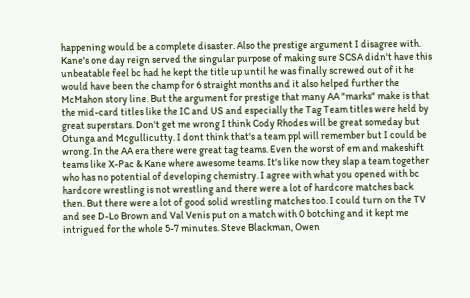happening would be a complete disaster. Also the prestige argument I disagree with. Kane's one day reign served the singular purpose of making sure SCSA didn't have this unbeatable feel bc had he kept the title up until he was finally screwed out of it he would have been the champ for 6 straight months and it also helped further the McMahon story line. But the argument for prestige that many AA "marks" make is that the mid-card titles like the IC and US and especially the Tag Team titles were held by great superstars. Don't get me wrong I think Cody Rhodes will be great someday but Otunga and Mcgullicutty. I dont think that's a team ppl will remember but I could be wrong. In the AA era there were great tag teams. Even the worst of em and makeshift teams like X-Pac & Kane where awesome teams. It's like now they slap a team together who has no potential of developing chemistry. I agree with what you opened with bc hardcore wrestling is not wrestling and there were a lot of hardcore matches back then. But there were a lot of good solid wrestling matches too. I could turn on the TV and see D-Lo Brown and Val Venis put on a match with 0 botching and it kept me intrigued for the whole 5-7 minutes. Steve Blackman, Owen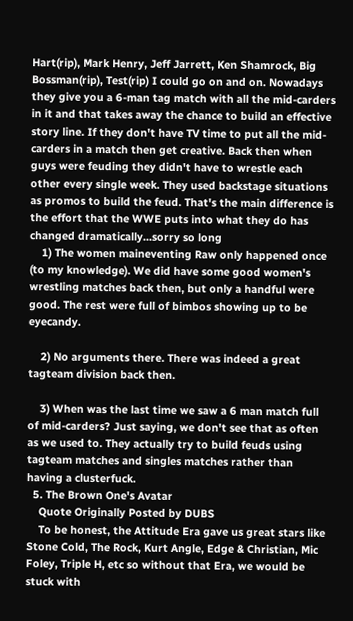Hart(rip), Mark Henry, Jeff Jarrett, Ken Shamrock, Big Bossman(rip), Test(rip) I could go on and on. Nowadays they give you a 6-man tag match with all the mid-carders in it and that takes away the chance to build an effective story line. If they don't have TV time to put all the mid-carders in a match then get creative. Back then when guys were feuding they didn't have to wrestle each other every single week. They used backstage situations as promos to build the feud. That's the main difference is the effort that the WWE puts into what they do has changed dramatically...sorry so long
    1) The women maineventing Raw only happened once (to my knowledge). We did have some good women's wrestling matches back then, but only a handful were good. The rest were full of bimbos showing up to be eyecandy.

    2) No arguments there. There was indeed a great tagteam division back then.

    3) When was the last time we saw a 6 man match full of mid-carders? Just saying, we don't see that as often as we used to. They actually try to build feuds using tagteam matches and singles matches rather than having a clusterfuck.
  5. The Brown One's Avatar
    Quote Originally Posted by DUBS
    To be honest, the Attitude Era gave us great stars like Stone Cold, The Rock, Kurt Angle, Edge & Christian, Mic Foley, Triple H, etc so without that Era, we would be stuck with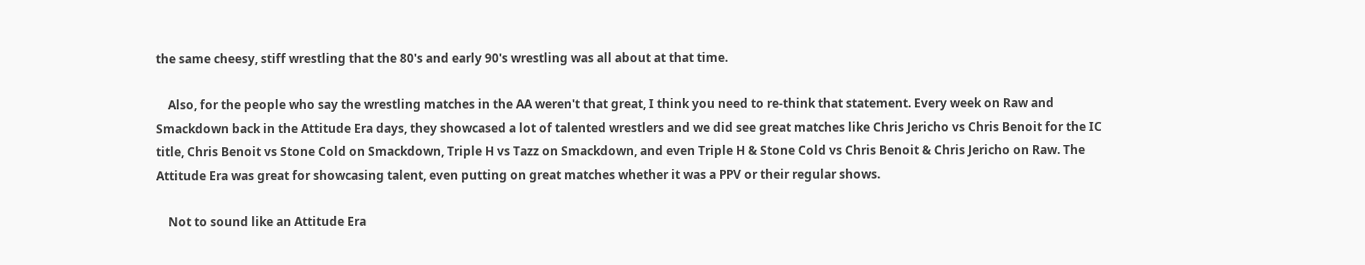the same cheesy, stiff wrestling that the 80's and early 90's wrestling was all about at that time.

    Also, for the people who say the wrestling matches in the AA weren't that great, I think you need to re-think that statement. Every week on Raw and Smackdown back in the Attitude Era days, they showcased a lot of talented wrestlers and we did see great matches like Chris Jericho vs Chris Benoit for the IC title, Chris Benoit vs Stone Cold on Smackdown, Triple H vs Tazz on Smackdown, and even Triple H & Stone Cold vs Chris Benoit & Chris Jericho on Raw. The Attitude Era was great for showcasing talent, even putting on great matches whether it was a PPV or their regular shows.

    Not to sound like an Attitude Era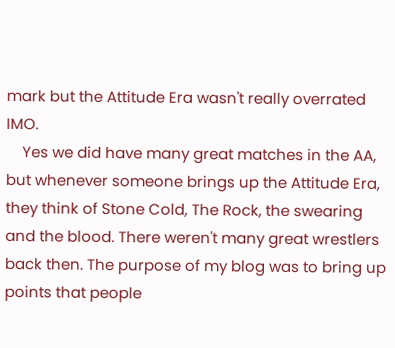mark but the Attitude Era wasn't really overrated IMO.
    Yes we did have many great matches in the AA, but whenever someone brings up the Attitude Era, they think of Stone Cold, The Rock, the swearing and the blood. There weren't many great wrestlers back then. The purpose of my blog was to bring up points that people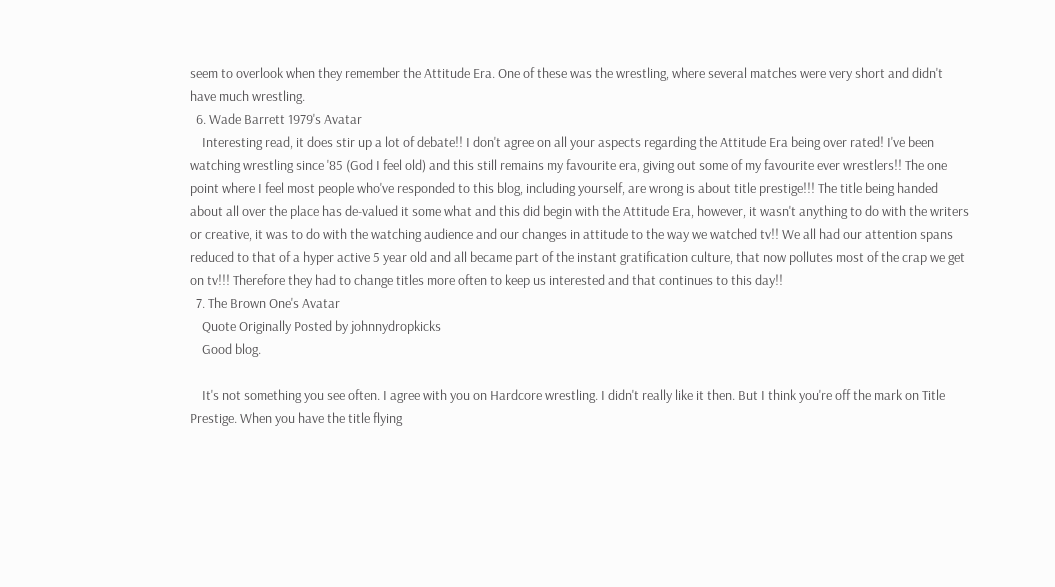seem to overlook when they remember the Attitude Era. One of these was the wrestling, where several matches were very short and didn't have much wrestling.
  6. Wade Barrett 1979's Avatar
    Interesting read, it does stir up a lot of debate!! I don't agree on all your aspects regarding the Attitude Era being over rated! I've been watching wrestling since '85 (God I feel old) and this still remains my favourite era, giving out some of my favourite ever wrestlers!! The one point where I feel most people who've responded to this blog, including yourself, are wrong is about title prestige!!! The title being handed about all over the place has de-valued it some what and this did begin with the Attitude Era, however, it wasn't anything to do with the writers or creative, it was to do with the watching audience and our changes in attitude to the way we watched tv!! We all had our attention spans reduced to that of a hyper active 5 year old and all became part of the instant gratification culture, that now pollutes most of the crap we get on tv!!! Therefore they had to change titles more often to keep us interested and that continues to this day!!
  7. The Brown One's Avatar
    Quote Originally Posted by johnnydropkicks
    Good blog.

    It's not something you see often. I agree with you on Hardcore wrestling. I didn't really like it then. But I think you're off the mark on Title Prestige. When you have the title flying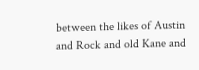between the likes of Austin and Rock and old Kane and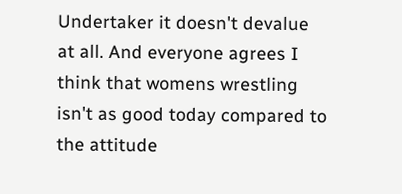Undertaker it doesn't devalue at all. And everyone agrees I think that womens wrestling isn't as good today compared to the attitude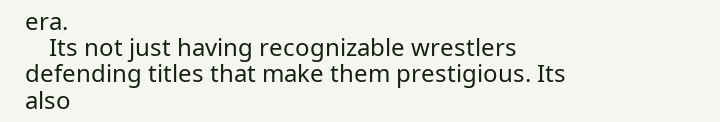era.
    Its not just having recognizable wrestlers defending titles that make them prestigious. Its also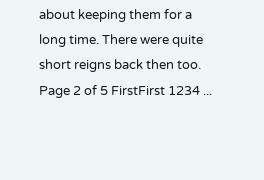about keeping them for a long time. There were quite short reigns back then too.
Page 2 of 5 FirstFirst 1234 ...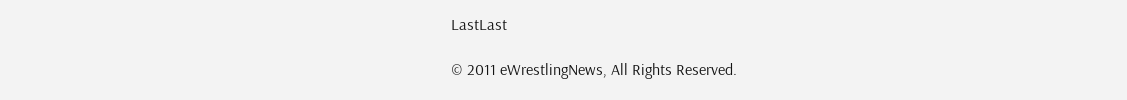LastLast

© 2011 eWrestlingNews, All Rights Reserved.